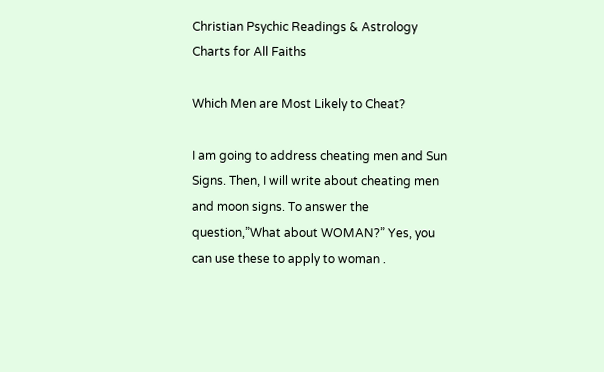Christian Psychic Readings & Astrology Charts for All Faiths

Which Men are Most Likely to Cheat?

I am going to address cheating men and Sun Signs. Then, I will write about cheating men and moon signs. To answer the question,”What about WOMAN?” Yes, you can use these to apply to woman .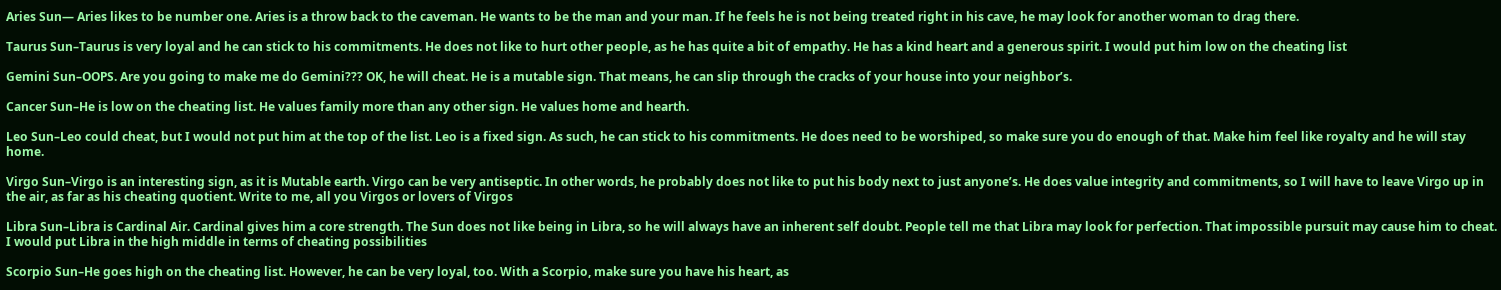Aries Sun— Aries likes to be number one. Aries is a throw back to the caveman. He wants to be the man and your man. If he feels he is not being treated right in his cave, he may look for another woman to drag there.

Taurus Sun–Taurus is very loyal and he can stick to his commitments. He does not like to hurt other people, as he has quite a bit of empathy. He has a kind heart and a generous spirit. I would put him low on the cheating list

Gemini Sun–OOPS. Are you going to make me do Gemini??? OK, he will cheat. He is a mutable sign. That means, he can slip through the cracks of your house into your neighbor’s.

Cancer Sun–He is low on the cheating list. He values family more than any other sign. He values home and hearth.

Leo Sun–Leo could cheat, but I would not put him at the top of the list. Leo is a fixed sign. As such, he can stick to his commitments. He does need to be worshiped, so make sure you do enough of that. Make him feel like royalty and he will stay home.

Virgo Sun–Virgo is an interesting sign, as it is Mutable earth. Virgo can be very antiseptic. In other words, he probably does not like to put his body next to just anyone’s. He does value integrity and commitments, so I will have to leave Virgo up in the air, as far as his cheating quotient. Write to me, all you Virgos or lovers of Virgos

Libra Sun–Libra is Cardinal Air. Cardinal gives him a core strength. The Sun does not like being in Libra, so he will always have an inherent self doubt. People tell me that Libra may look for perfection. That impossible pursuit may cause him to cheat. I would put Libra in the high middle in terms of cheating possibilities

Scorpio Sun–He goes high on the cheating list. However, he can be very loyal, too. With a Scorpio, make sure you have his heart, as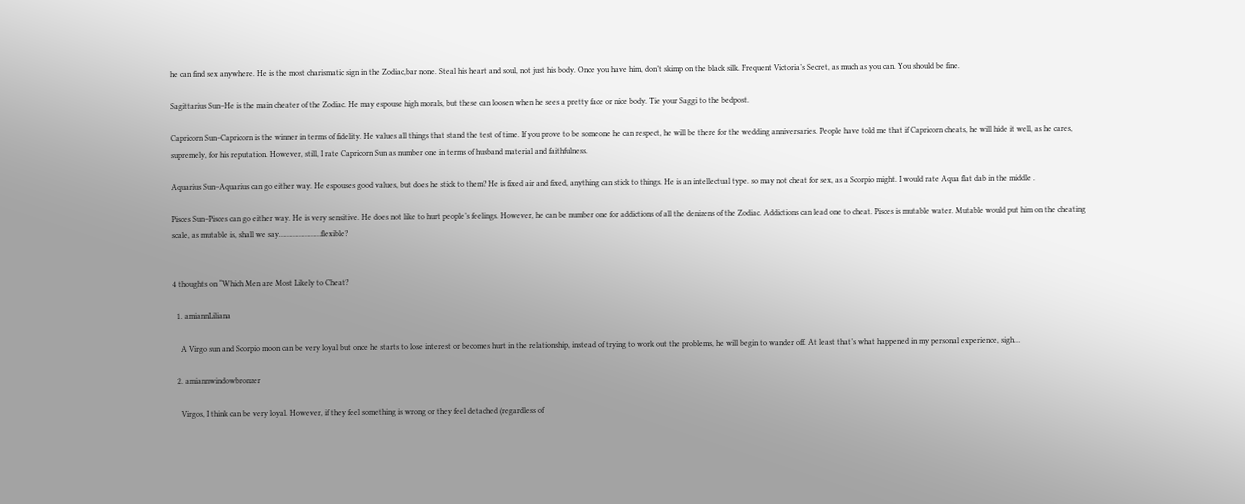he can find sex anywhere. He is the most charismatic sign in the Zodiac,bar none. Steal his heart and soul, not just his body. Once you have him, don’t skimp on the black silk. Frequent Victoria’s Secret, as much as you can. You should be fine.

Sagittarius Sun–He is the main cheater of the Zodiac. He may espouse high morals, but these can loosen when he sees a pretty face or nice body. Tie your Saggi to the bedpost.

Capricorn Sun–Capricorn is the winner in terms of fidelity. He values all things that stand the test of time. If you prove to be someone he can respect, he will be there for the wedding anniversaries. People have told me that if Capricorn cheats, he will hide it well, as he cares, supremely, for his reputation. However, still, I rate Capricorn Sun as number one in terms of husband material and faithfulness.

Aquarius Sun–Aquarius can go either way. He espouses good values, but does he stick to them? He is fixed air and fixed, anything can stick to things. He is an intellectual type. so may not cheat for sex, as a Scorpio might. I would rate Aqua flat dab in the middle .

Pisces Sun–Pisces can go either way. He is very sensitive. He does not like to hurt people’s feelings. However, he can be number one for addictions of all the denizens of the Zodiac. Addictions can lead one to cheat. Pisces is mutable water. Mutable would put him on the cheating scale, as mutable is, shall we say…………………flexible?


4 thoughts on “Which Men are Most Likely to Cheat?

  1. amiannLiliana

    A Virgo sun and Scorpio moon can be very loyal but once he starts to lose interest or becomes hurt in the relationship, instead of trying to work out the problems, he will begin to wander off. At least that’s what happened in my personal experience, sigh…

  2. amiannwindowbronzer

    Virgos, I think can be very loyal. However, if they feel something is wrong or they feel detached (regardless of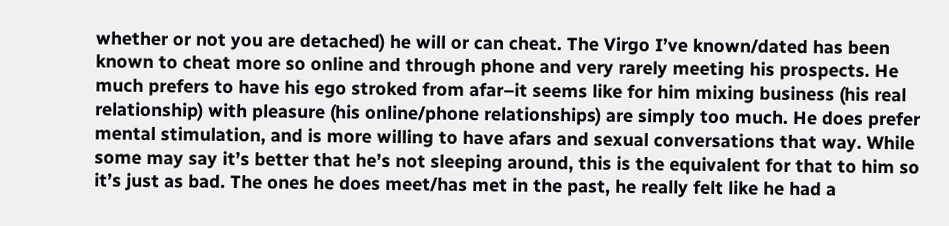whether or not you are detached) he will or can cheat. The Virgo I’ve known/dated has been known to cheat more so online and through phone and very rarely meeting his prospects. He much prefers to have his ego stroked from afar–it seems like for him mixing business (his real relationship) with pleasure (his online/phone relationships) are simply too much. He does prefer mental stimulation, and is more willing to have afars and sexual conversations that way. While some may say it’s better that he’s not sleeping around, this is the equivalent for that to him so it’s just as bad. The ones he does meet/has met in the past, he really felt like he had a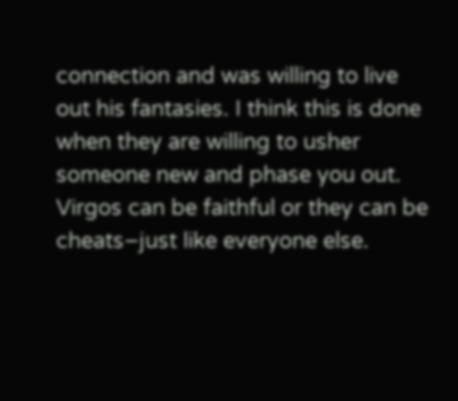connection and was willing to live out his fantasies. I think this is done when they are willing to usher someone new and phase you out. Virgos can be faithful or they can be cheats–just like everyone else.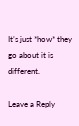It’s just *how* they go about it is different.

Leave a Reply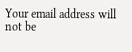Your email address will not be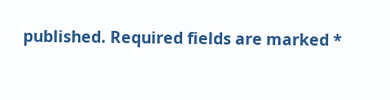published. Required fields are marked *